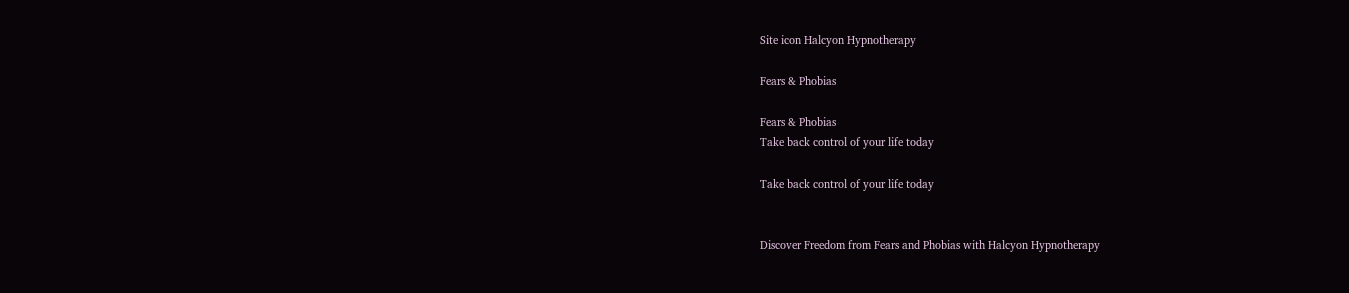Site icon Halcyon Hypnotherapy

Fears & Phobias

Fears & Phobias
Take back control of your life today

Take back control of your life today


Discover Freedom from Fears and Phobias with Halcyon Hypnotherapy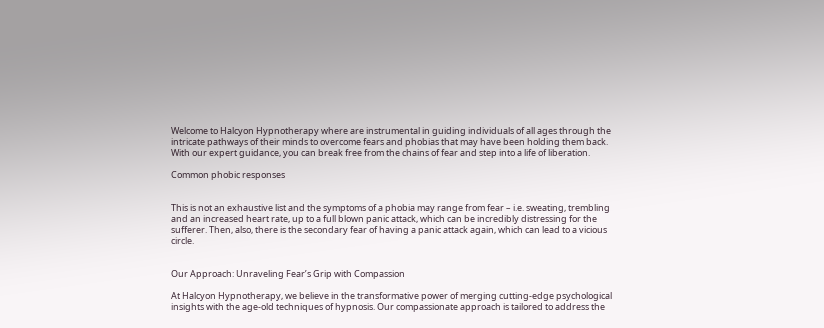Welcome to Halcyon Hypnotherapy where are instrumental in guiding individuals of all ages through the intricate pathways of their minds to overcome fears and phobias that may have been holding them back. With our expert guidance, you can break free from the chains of fear and step into a life of liberation.

Common phobic responses


This is not an exhaustive list and the symptoms of a phobia may range from fear – i.e. sweating, trembling and an increased heart rate, up to a full blown panic attack, which can be incredibly distressing for the sufferer. Then, also, there is the secondary fear of having a panic attack again, which can lead to a vicious circle.


Our Approach: Unraveling Fear’s Grip with Compassion

At Halcyon Hypnotherapy, we believe in the transformative power of merging cutting-edge psychological insights with the age-old techniques of hypnosis. Our compassionate approach is tailored to address the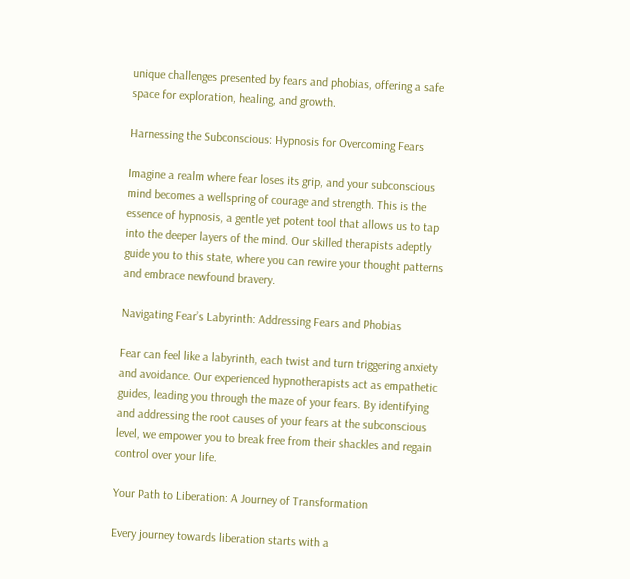unique challenges presented by fears and phobias, offering a safe space for exploration, healing, and growth.

Harnessing the Subconscious: Hypnosis for Overcoming Fears

Imagine a realm where fear loses its grip, and your subconscious mind becomes a wellspring of courage and strength. This is the essence of hypnosis, a gentle yet potent tool that allows us to tap into the deeper layers of the mind. Our skilled therapists adeptly guide you to this state, where you can rewire your thought patterns and embrace newfound bravery.

Navigating Fear’s Labyrinth: Addressing Fears and Phobias

Fear can feel like a labyrinth, each twist and turn triggering anxiety and avoidance. Our experienced hypnotherapists act as empathetic guides, leading you through the maze of your fears. By identifying and addressing the root causes of your fears at the subconscious level, we empower you to break free from their shackles and regain control over your life.

Your Path to Liberation: A Journey of Transformation

Every journey towards liberation starts with a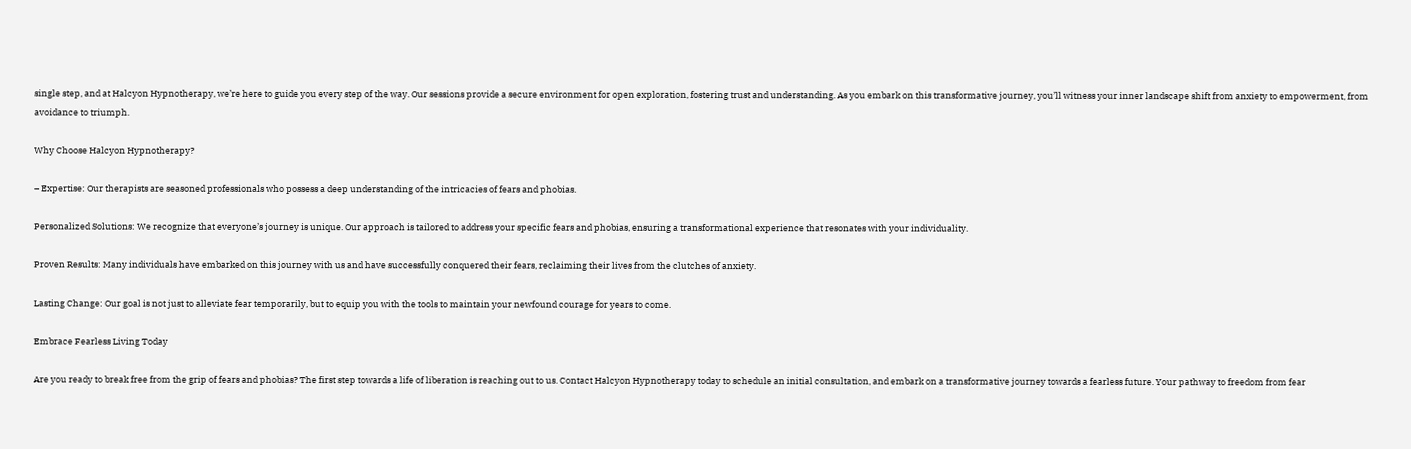single step, and at Halcyon Hypnotherapy, we’re here to guide you every step of the way. Our sessions provide a secure environment for open exploration, fostering trust and understanding. As you embark on this transformative journey, you’ll witness your inner landscape shift from anxiety to empowerment, from avoidance to triumph.

Why Choose Halcyon Hypnotherapy?

– Expertise: Our therapists are seasoned professionals who possess a deep understanding of the intricacies of fears and phobias.

Personalized Solutions: We recognize that everyone’s journey is unique. Our approach is tailored to address your specific fears and phobias, ensuring a transformational experience that resonates with your individuality.

Proven Results: Many individuals have embarked on this journey with us and have successfully conquered their fears, reclaiming their lives from the clutches of anxiety.

Lasting Change: Our goal is not just to alleviate fear temporarily, but to equip you with the tools to maintain your newfound courage for years to come.

Embrace Fearless Living Today

Are you ready to break free from the grip of fears and phobias? The first step towards a life of liberation is reaching out to us. Contact Halcyon Hypnotherapy today to schedule an initial consultation, and embark on a transformative journey towards a fearless future. Your pathway to freedom from fear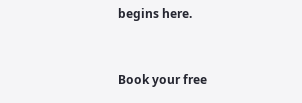begins here.


Book your free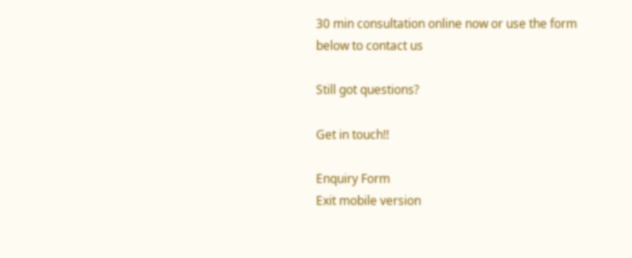30 min consultation online now or use the form below to contact us

Still got questions?

Get in touch!!

Enquiry Form
Exit mobile version